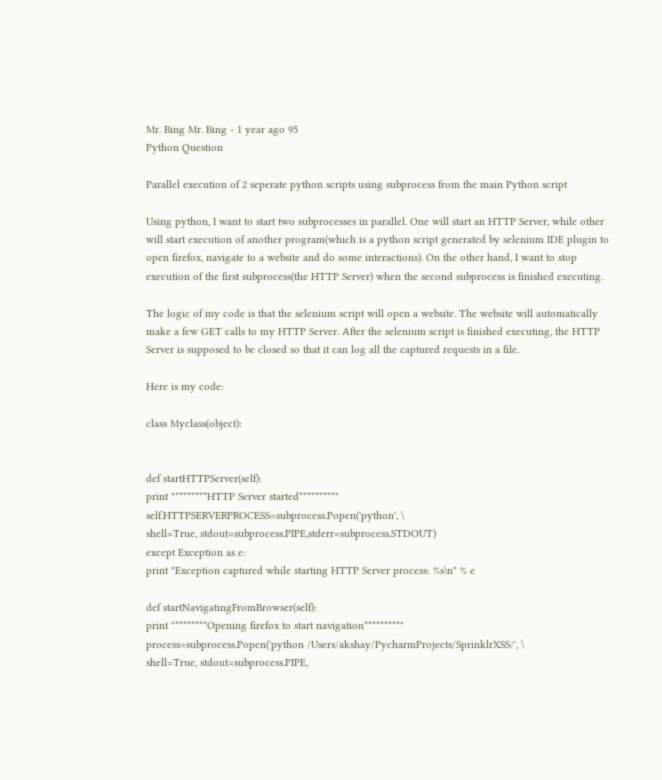Mr. Bing Mr. Bing - 1 year ago 95
Python Question

Parallel execution of 2 seperate python scripts using subprocess from the main Python script

Using python, I want to start two subprocesses in parallel. One will start an HTTP Server, while other will start execution of another program(which is a python script generated by selenium IDE plugin to open firefox, navigate to a website and do some interactions). On the other hand, I want to stop execution of the first subprocess(the HTTP Server) when the second subprocess is finished executing.

The logic of my code is that the selenium script will open a website. The website will automatically make a few GET calls to my HTTP Server. After the selenium script is finished executing, the HTTP Server is supposed to be closed so that it can log all the captured requests in a file.

Here is my code:

class Myclass(object):


def startHTTPServer(self):
print "********HTTP Server started*********"
self.HTTPSERVERPROCESS=subprocess.Popen('python', \
shell=True, stdout=subprocess.PIPE,stderr=subprocess.STDOUT)
except Exception as e:
print "Exception captured while starting HTTP Server process: %s\n" % e

def startNavigatingFromBrowser(self):
print "********Opening firefox to start navigation*********"
process=subprocess.Popen('python /Users/akshay/PycharmProjects/SprinklrXSS/', \
shell=True, stdout=subprocess.PIPE,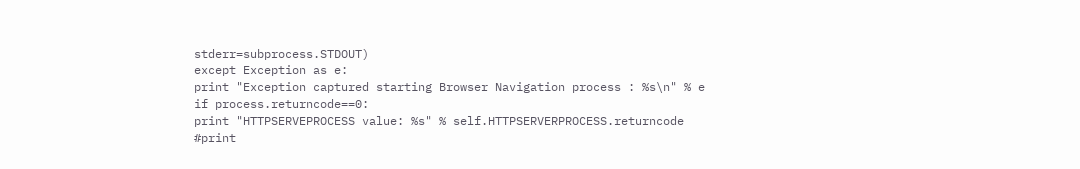stderr=subprocess.STDOUT)
except Exception as e:
print "Exception captured starting Browser Navigation process : %s\n" % e
if process.returncode==0:
print "HTTPSERVEPROCESS value: %s" % self.HTTPSERVERPROCESS.returncode
#print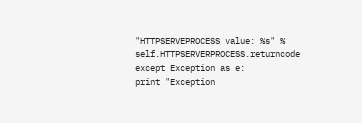"HTTPSERVEPROCESS value: %s" % self.HTTPSERVERPROCESS.returncode
except Exception as e:
print "Exception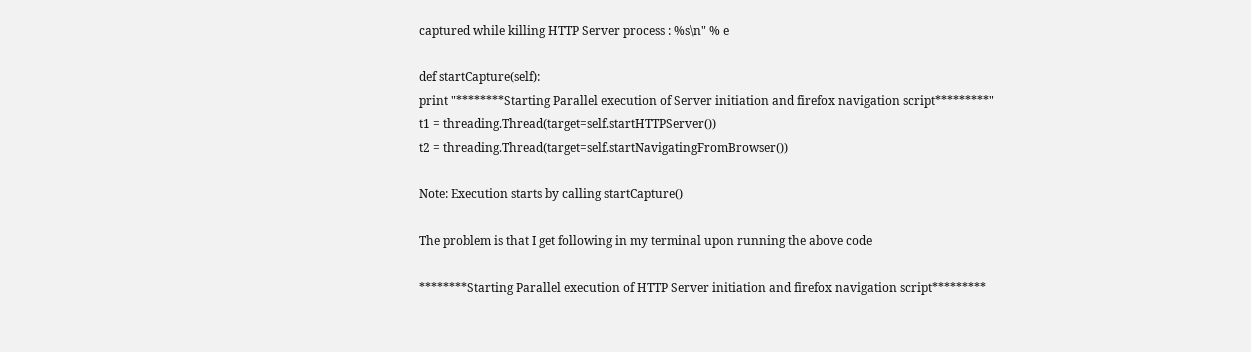captured while killing HTTP Server process : %s\n" % e

def startCapture(self):
print "********Starting Parallel execution of Server initiation and firefox navigation script*********"
t1 = threading.Thread(target=self.startHTTPServer())
t2 = threading.Thread(target=self.startNavigatingFromBrowser())

Note: Execution starts by calling startCapture()

The problem is that I get following in my terminal upon running the above code

********Starting Parallel execution of HTTP Server initiation and firefox navigation script*********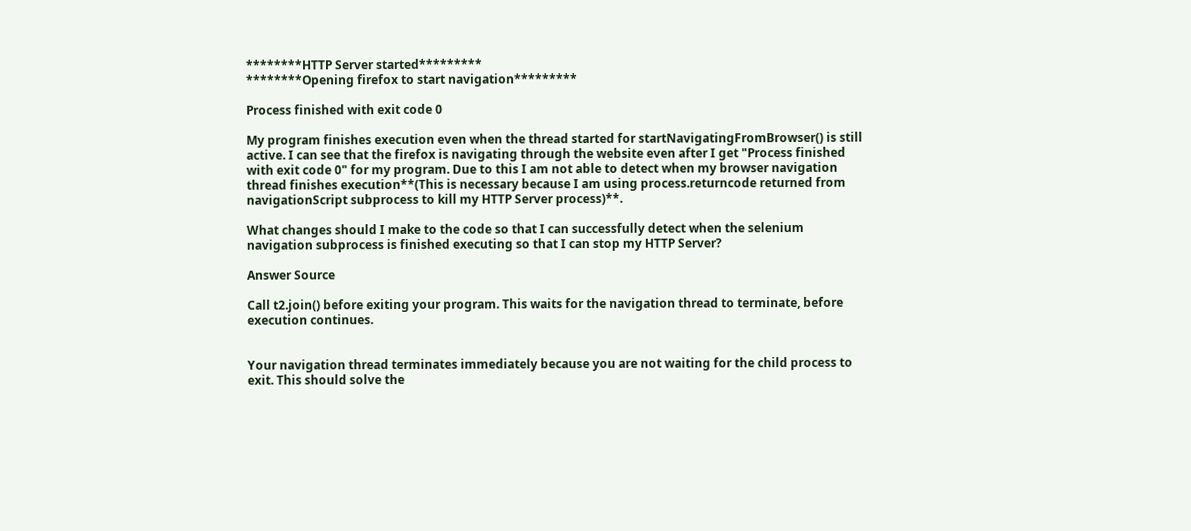********HTTP Server started*********
********Opening firefox to start navigation*********

Process finished with exit code 0

My program finishes execution even when the thread started for startNavigatingFromBrowser() is still active. I can see that the firefox is navigating through the website even after I get "Process finished with exit code 0" for my program. Due to this I am not able to detect when my browser navigation thread finishes execution**(This is necessary because I am using process.returncode returned from navigationScript subprocess to kill my HTTP Server process)**.

What changes should I make to the code so that I can successfully detect when the selenium navigation subprocess is finished executing so that I can stop my HTTP Server?

Answer Source

Call t2.join() before exiting your program. This waits for the navigation thread to terminate, before execution continues.


Your navigation thread terminates immediately because you are not waiting for the child process to exit. This should solve the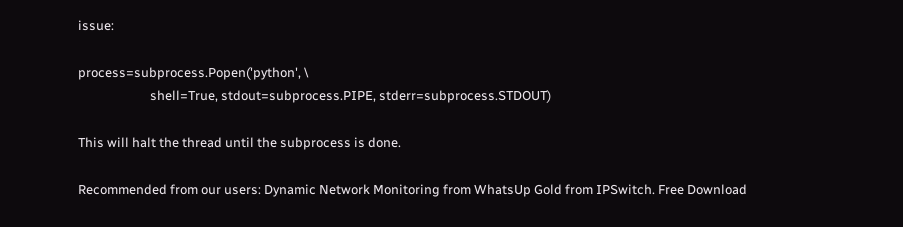issue:

process=subprocess.Popen('python', \
                        shell=True, stdout=subprocess.PIPE, stderr=subprocess.STDOUT)

This will halt the thread until the subprocess is done.

Recommended from our users: Dynamic Network Monitoring from WhatsUp Gold from IPSwitch. Free Download